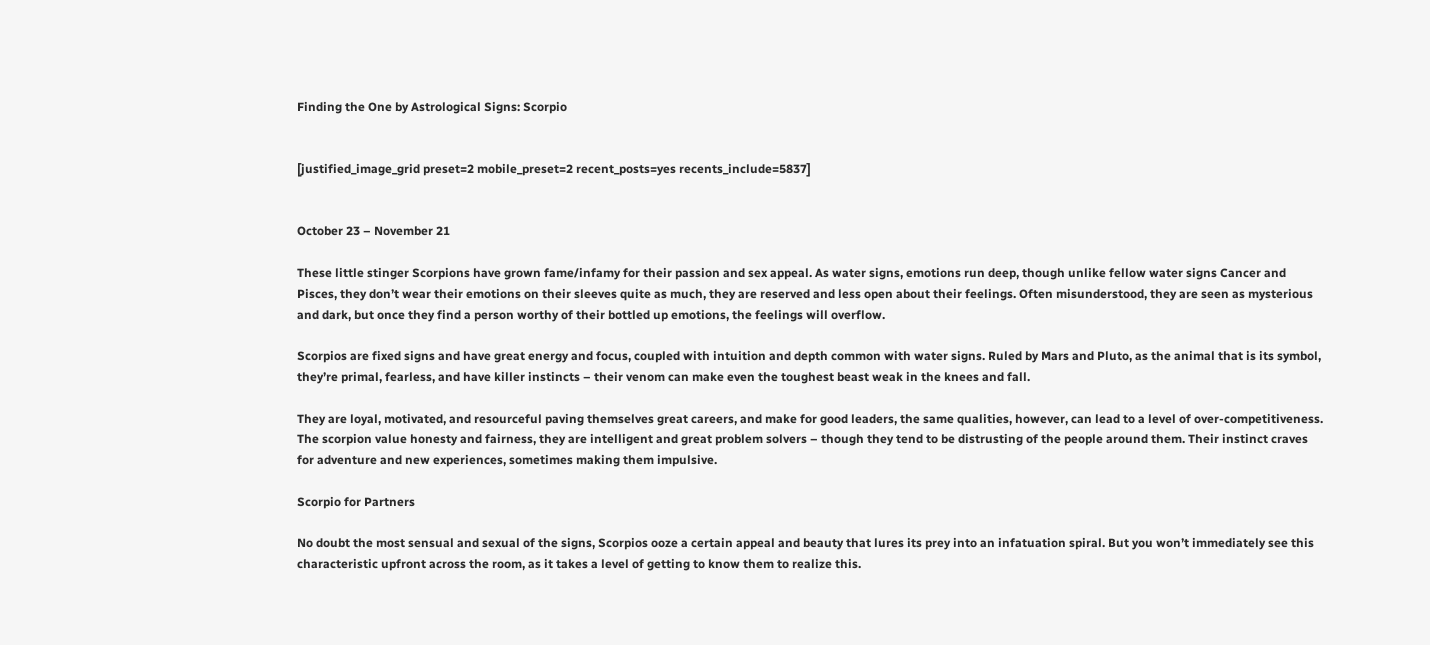Finding the One by Astrological Signs: Scorpio


[justified_image_grid preset=2 mobile_preset=2 recent_posts=yes recents_include=5837]


October 23 – November 21

These little stinger Scorpions have grown fame/infamy for their passion and sex appeal. As water signs, emotions run deep, though unlike fellow water signs Cancer and Pisces, they don’t wear their emotions on their sleeves quite as much, they are reserved and less open about their feelings. Often misunderstood, they are seen as mysterious and dark, but once they find a person worthy of their bottled up emotions, the feelings will overflow.

Scorpios are fixed signs and have great energy and focus, coupled with intuition and depth common with water signs. Ruled by Mars and Pluto, as the animal that is its symbol, they’re primal, fearless, and have killer instincts – their venom can make even the toughest beast weak in the knees and fall.

They are loyal, motivated, and resourceful paving themselves great careers, and make for good leaders, the same qualities, however, can lead to a level of over-competitiveness. The scorpion value honesty and fairness, they are intelligent and great problem solvers – though they tend to be distrusting of the people around them. Their instinct craves for adventure and new experiences, sometimes making them impulsive.

Scorpio for Partners

No doubt the most sensual and sexual of the signs, Scorpios ooze a certain appeal and beauty that lures its prey into an infatuation spiral. But you won’t immediately see this characteristic upfront across the room, as it takes a level of getting to know them to realize this.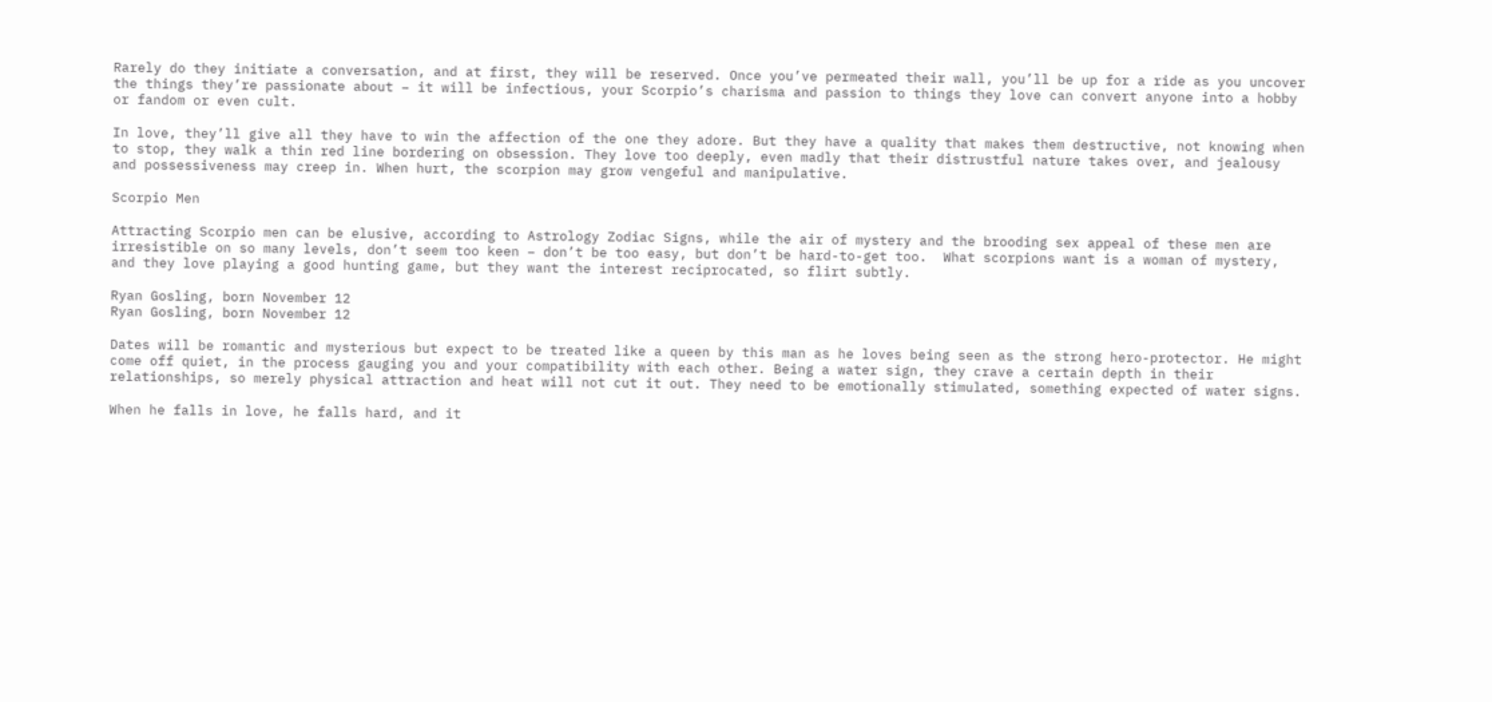Rarely do they initiate a conversation, and at first, they will be reserved. Once you’ve permeated their wall, you’ll be up for a ride as you uncover the things they’re passionate about – it will be infectious, your Scorpio’s charisma and passion to things they love can convert anyone into a hobby or fandom or even cult.

In love, they’ll give all they have to win the affection of the one they adore. But they have a quality that makes them destructive, not knowing when to stop, they walk a thin red line bordering on obsession. They love too deeply, even madly that their distrustful nature takes over, and jealousy and possessiveness may creep in. When hurt, the scorpion may grow vengeful and manipulative.

Scorpio Men

Attracting Scorpio men can be elusive, according to Astrology Zodiac Signs, while the air of mystery and the brooding sex appeal of these men are irresistible on so many levels, don’t seem too keen – don’t be too easy, but don’t be hard-to-get too.  What scorpions want is a woman of mystery, and they love playing a good hunting game, but they want the interest reciprocated, so flirt subtly.

Ryan Gosling, born November 12
Ryan Gosling, born November 12

Dates will be romantic and mysterious but expect to be treated like a queen by this man as he loves being seen as the strong hero-protector. He might come off quiet, in the process gauging you and your compatibility with each other. Being a water sign, they crave a certain depth in their relationships, so merely physical attraction and heat will not cut it out. They need to be emotionally stimulated, something expected of water signs.

When he falls in love, he falls hard, and it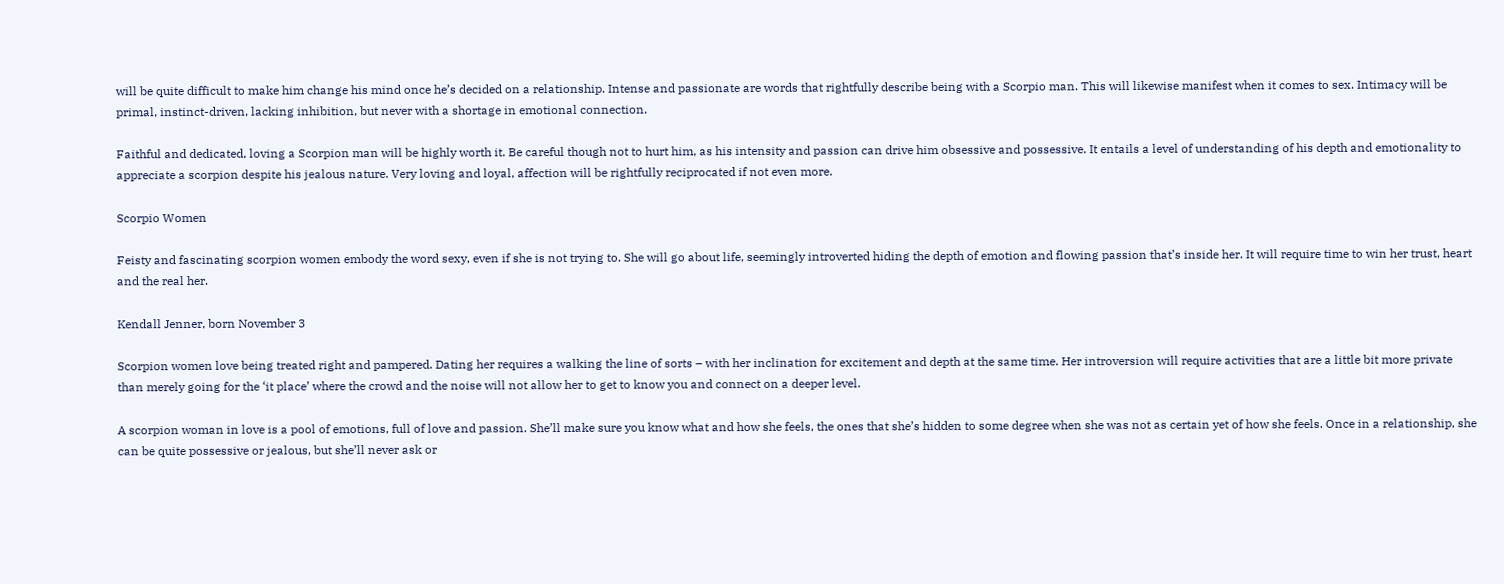will be quite difficult to make him change his mind once he’s decided on a relationship. Intense and passionate are words that rightfully describe being with a Scorpio man. This will likewise manifest when it comes to sex. Intimacy will be primal, instinct-driven, lacking inhibition, but never with a shortage in emotional connection.

Faithful and dedicated, loving a Scorpion man will be highly worth it. Be careful though not to hurt him, as his intensity and passion can drive him obsessive and possessive. It entails a level of understanding of his depth and emotionality to appreciate a scorpion despite his jealous nature. Very loving and loyal, affection will be rightfully reciprocated if not even more.

Scorpio Women

Feisty and fascinating scorpion women embody the word sexy, even if she is not trying to. She will go about life, seemingly introverted hiding the depth of emotion and flowing passion that’s inside her. It will require time to win her trust, heart and the real her.

Kendall Jenner, born November 3

Scorpion women love being treated right and pampered. Dating her requires a walking the line of sorts – with her inclination for excitement and depth at the same time. Her introversion will require activities that are a little bit more private than merely going for the ‘it place’ where the crowd and the noise will not allow her to get to know you and connect on a deeper level.

A scorpion woman in love is a pool of emotions, full of love and passion. She’ll make sure you know what and how she feels, the ones that she’s hidden to some degree when she was not as certain yet of how she feels. Once in a relationship, she can be quite possessive or jealous, but she’ll never ask or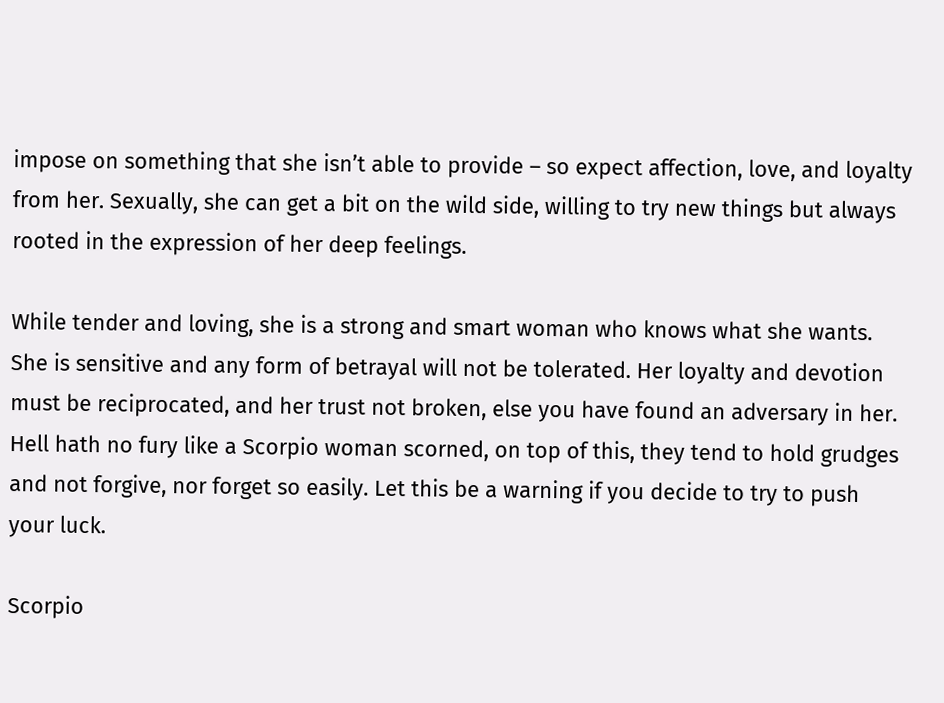impose on something that she isn’t able to provide – so expect affection, love, and loyalty from her. Sexually, she can get a bit on the wild side, willing to try new things but always rooted in the expression of her deep feelings.

While tender and loving, she is a strong and smart woman who knows what she wants. She is sensitive and any form of betrayal will not be tolerated. Her loyalty and devotion must be reciprocated, and her trust not broken, else you have found an adversary in her. Hell hath no fury like a Scorpio woman scorned, on top of this, they tend to hold grudges and not forgive, nor forget so easily. Let this be a warning if you decide to try to push your luck.

Scorpio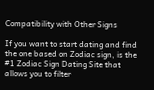Compatibility with Other Signs

If you want to start dating and find the one based on Zodiac sign, is the #1 Zodiac Sign Dating Site that allows you to filter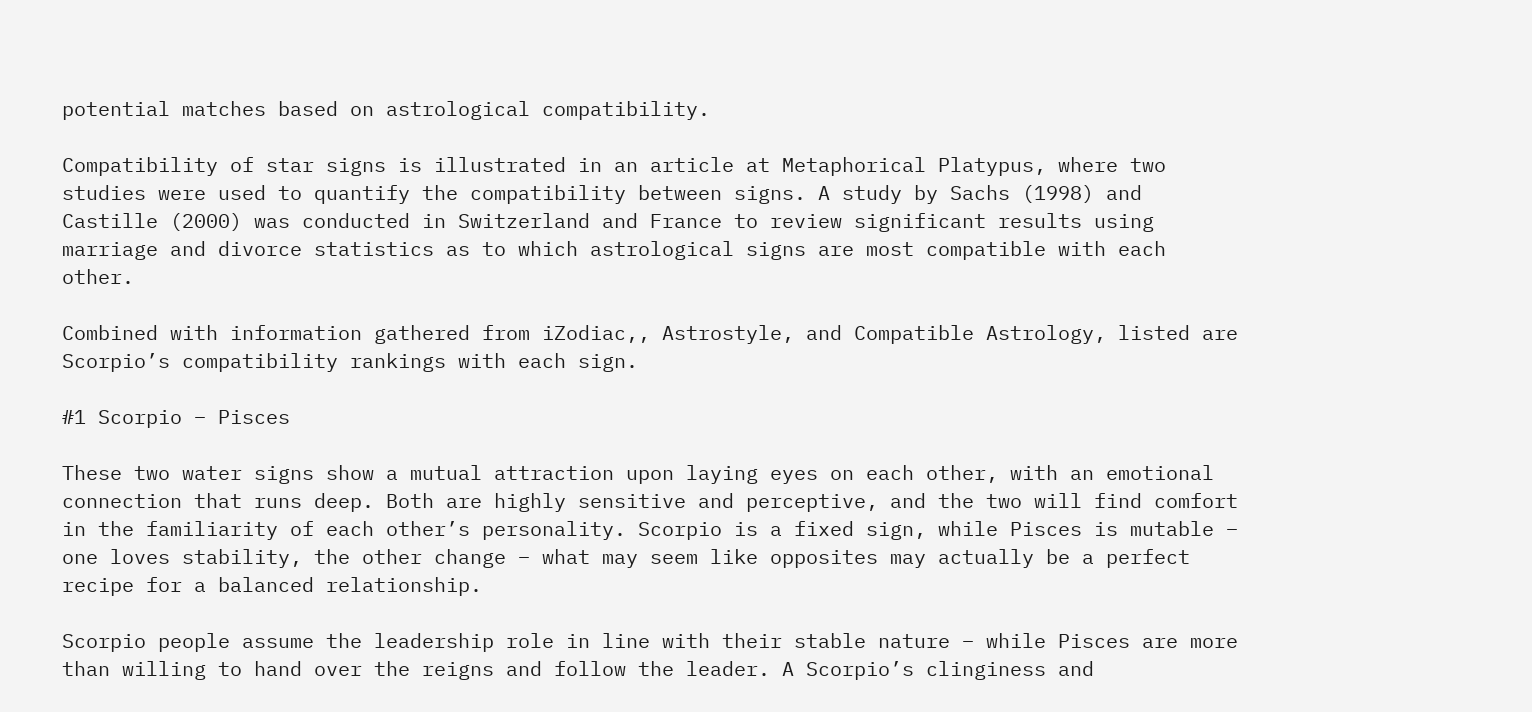potential matches based on astrological compatibility.

Compatibility of star signs is illustrated in an article at Metaphorical Platypus, where two studies were used to quantify the compatibility between signs. A study by Sachs (1998) and Castille (2000) was conducted in Switzerland and France to review significant results using marriage and divorce statistics as to which astrological signs are most compatible with each other.

Combined with information gathered from iZodiac,, Astrostyle, and Compatible Astrology, listed are Scorpio’s compatibility rankings with each sign.

#1 Scorpio – Pisces

These two water signs show a mutual attraction upon laying eyes on each other, with an emotional connection that runs deep. Both are highly sensitive and perceptive, and the two will find comfort in the familiarity of each other’s personality. Scorpio is a fixed sign, while Pisces is mutable – one loves stability, the other change – what may seem like opposites may actually be a perfect recipe for a balanced relationship.

Scorpio people assume the leadership role in line with their stable nature – while Pisces are more than willing to hand over the reigns and follow the leader. A Scorpio’s clinginess and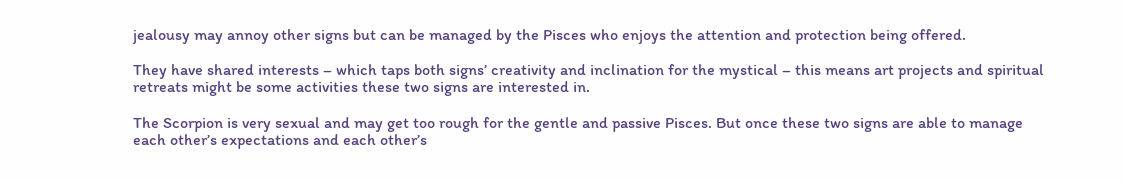jealousy may annoy other signs but can be managed by the Pisces who enjoys the attention and protection being offered.

They have shared interests – which taps both signs’ creativity and inclination for the mystical – this means art projects and spiritual retreats might be some activities these two signs are interested in.

The Scorpion is very sexual and may get too rough for the gentle and passive Pisces. But once these two signs are able to manage each other’s expectations and each other’s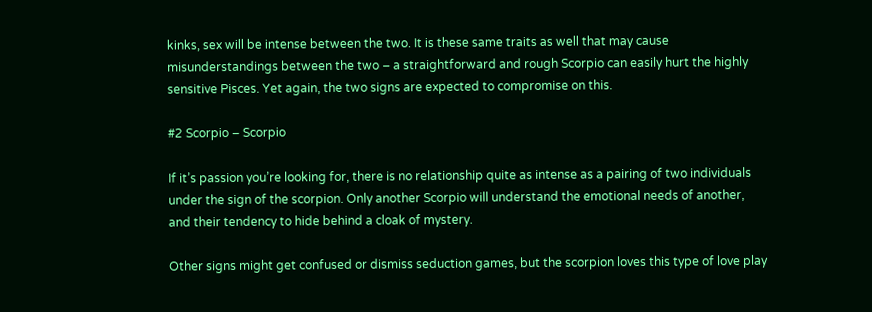kinks, sex will be intense between the two. It is these same traits as well that may cause misunderstandings between the two – a straightforward and rough Scorpio can easily hurt the highly sensitive Pisces. Yet again, the two signs are expected to compromise on this.

#2 Scorpio – Scorpio

If it’s passion you’re looking for, there is no relationship quite as intense as a pairing of two individuals under the sign of the scorpion. Only another Scorpio will understand the emotional needs of another, and their tendency to hide behind a cloak of mystery.

Other signs might get confused or dismiss seduction games, but the scorpion loves this type of love play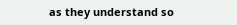as they understand so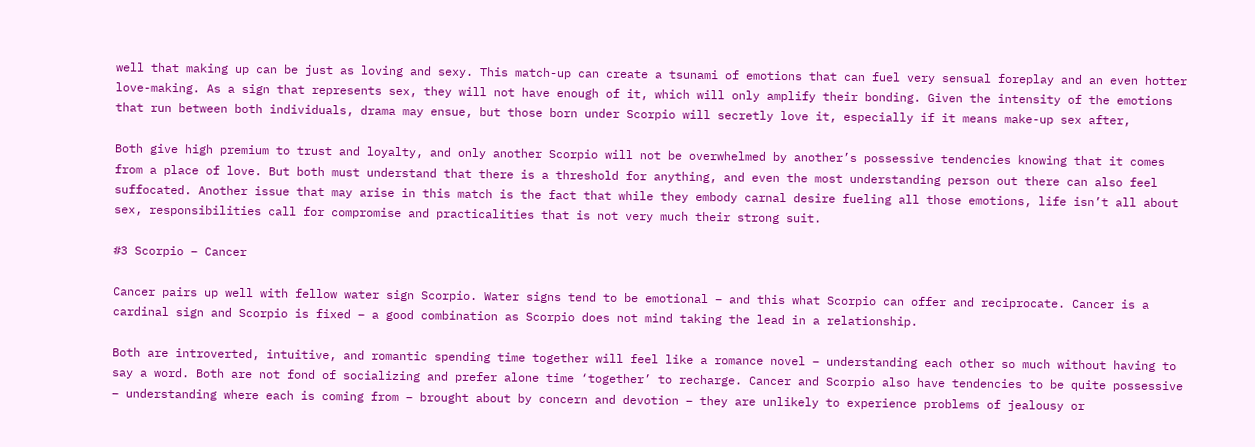well that making up can be just as loving and sexy. This match-up can create a tsunami of emotions that can fuel very sensual foreplay and an even hotter love-making. As a sign that represents sex, they will not have enough of it, which will only amplify their bonding. Given the intensity of the emotions that run between both individuals, drama may ensue, but those born under Scorpio will secretly love it, especially if it means make-up sex after,

Both give high premium to trust and loyalty, and only another Scorpio will not be overwhelmed by another’s possessive tendencies knowing that it comes from a place of love. But both must understand that there is a threshold for anything, and even the most understanding person out there can also feel suffocated. Another issue that may arise in this match is the fact that while they embody carnal desire fueling all those emotions, life isn’t all about sex, responsibilities call for compromise and practicalities that is not very much their strong suit.

#3 Scorpio – Cancer

Cancer pairs up well with fellow water sign Scorpio. Water signs tend to be emotional – and this what Scorpio can offer and reciprocate. Cancer is a cardinal sign and Scorpio is fixed – a good combination as Scorpio does not mind taking the lead in a relationship.

Both are introverted, intuitive, and romantic spending time together will feel like a romance novel – understanding each other so much without having to say a word. Both are not fond of socializing and prefer alone time ‘together’ to recharge. Cancer and Scorpio also have tendencies to be quite possessive – understanding where each is coming from – brought about by concern and devotion – they are unlikely to experience problems of jealousy or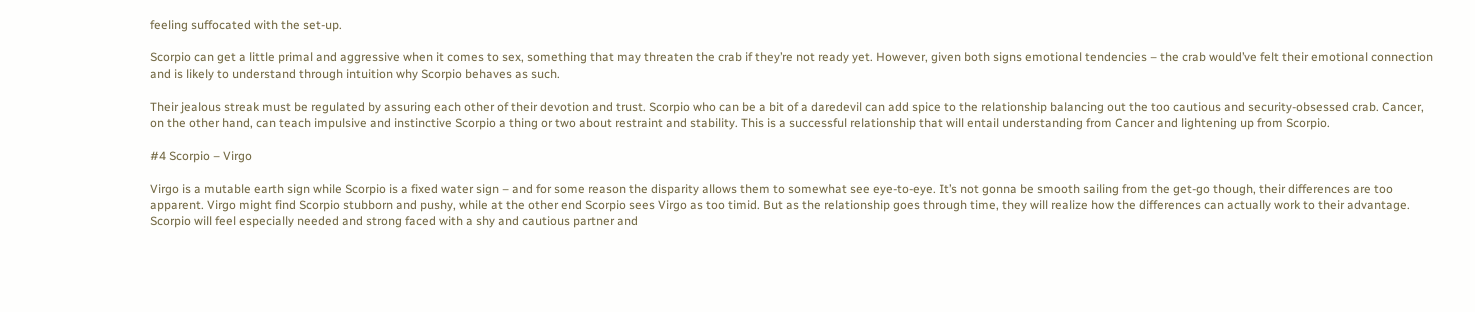feeling suffocated with the set-up.

Scorpio can get a little primal and aggressive when it comes to sex, something that may threaten the crab if they’re not ready yet. However, given both signs emotional tendencies – the crab would’ve felt their emotional connection and is likely to understand through intuition why Scorpio behaves as such.

Their jealous streak must be regulated by assuring each other of their devotion and trust. Scorpio who can be a bit of a daredevil can add spice to the relationship balancing out the too cautious and security-obsessed crab. Cancer, on the other hand, can teach impulsive and instinctive Scorpio a thing or two about restraint and stability. This is a successful relationship that will entail understanding from Cancer and lightening up from Scorpio.

#4 Scorpio – Virgo

Virgo is a mutable earth sign while Scorpio is a fixed water sign – and for some reason the disparity allows them to somewhat see eye-to-eye. It’s not gonna be smooth sailing from the get-go though, their differences are too apparent. Virgo might find Scorpio stubborn and pushy, while at the other end Scorpio sees Virgo as too timid. But as the relationship goes through time, they will realize how the differences can actually work to their advantage. Scorpio will feel especially needed and strong faced with a shy and cautious partner and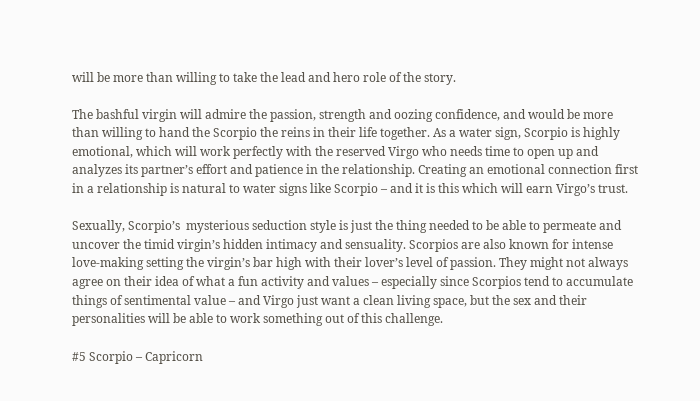will be more than willing to take the lead and hero role of the story.

The bashful virgin will admire the passion, strength and oozing confidence, and would be more than willing to hand the Scorpio the reins in their life together. As a water sign, Scorpio is highly emotional, which will work perfectly with the reserved Virgo who needs time to open up and analyzes its partner’s effort and patience in the relationship. Creating an emotional connection first in a relationship is natural to water signs like Scorpio – and it is this which will earn Virgo’s trust.

Sexually, Scorpio’s  mysterious seduction style is just the thing needed to be able to permeate and uncover the timid virgin’s hidden intimacy and sensuality. Scorpios are also known for intense love-making setting the virgin’s bar high with their lover’s level of passion. They might not always agree on their idea of what a fun activity and values – especially since Scorpios tend to accumulate things of sentimental value – and Virgo just want a clean living space, but the sex and their personalities will be able to work something out of this challenge.

#5 Scorpio – Capricorn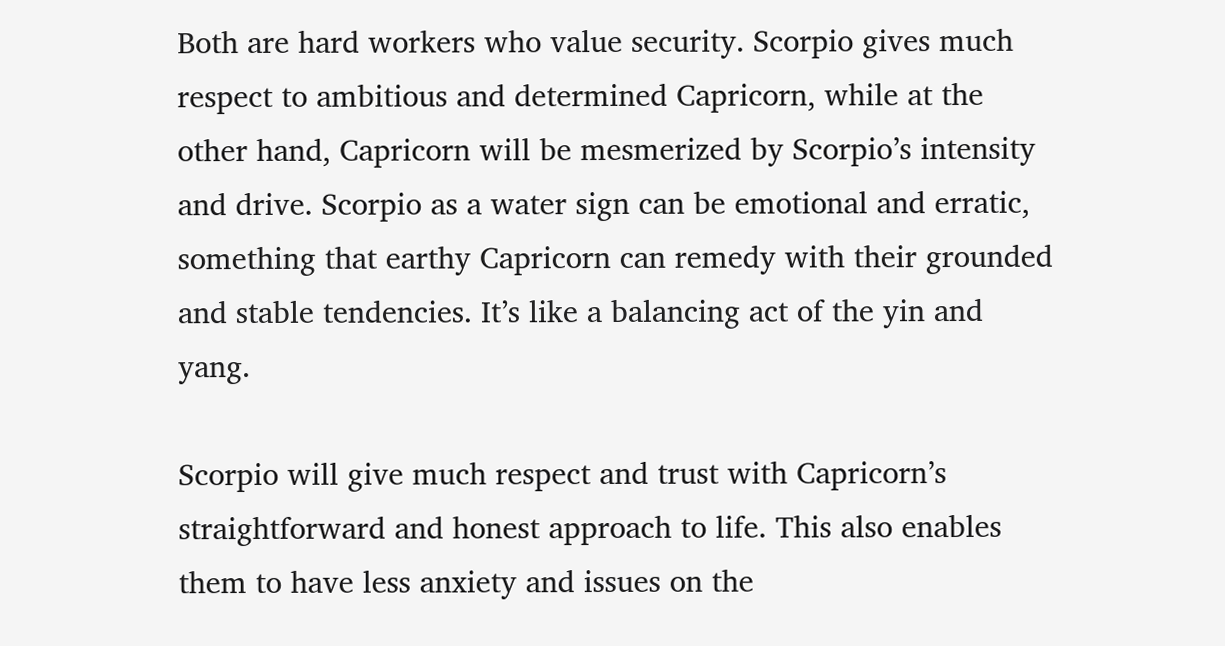Both are hard workers who value security. Scorpio gives much respect to ambitious and determined Capricorn, while at the other hand, Capricorn will be mesmerized by Scorpio’s intensity and drive. Scorpio as a water sign can be emotional and erratic, something that earthy Capricorn can remedy with their grounded and stable tendencies. It’s like a balancing act of the yin and yang.

Scorpio will give much respect and trust with Capricorn’s straightforward and honest approach to life. This also enables them to have less anxiety and issues on the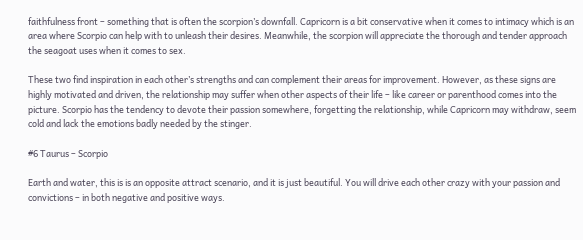faithfulness front – something that is often the scorpion’s downfall. Capricorn is a bit conservative when it comes to intimacy which is an area where Scorpio can help with to unleash their desires. Meanwhile, the scorpion will appreciate the thorough and tender approach the seagoat uses when it comes to sex.

These two find inspiration in each other’s strengths and can complement their areas for improvement. However, as these signs are highly motivated and driven, the relationship may suffer when other aspects of their life – like career or parenthood comes into the picture. Scorpio has the tendency to devote their passion somewhere, forgetting the relationship, while Capricorn may withdraw, seem cold and lack the emotions badly needed by the stinger.

#6 Taurus – Scorpio

Earth and water, this is is an opposite attract scenario, and it is just beautiful. You will drive each other crazy with your passion and convictions – in both negative and positive ways.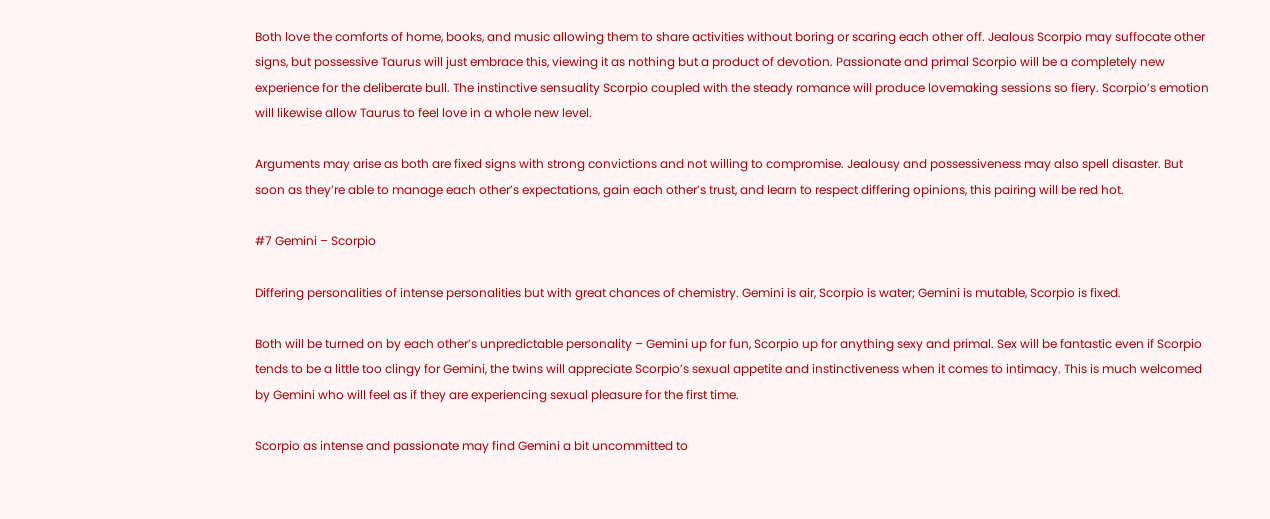Both love the comforts of home, books, and music allowing them to share activities without boring or scaring each other off. Jealous Scorpio may suffocate other signs, but possessive Taurus will just embrace this, viewing it as nothing but a product of devotion. Passionate and primal Scorpio will be a completely new experience for the deliberate bull. The instinctive sensuality Scorpio coupled with the steady romance will produce lovemaking sessions so fiery. Scorpio’s emotion will likewise allow Taurus to feel love in a whole new level.

Arguments may arise as both are fixed signs with strong convictions and not willing to compromise. Jealousy and possessiveness may also spell disaster. But soon as they’re able to manage each other’s expectations, gain each other’s trust, and learn to respect differing opinions, this pairing will be red hot.

#7 Gemini – Scorpio

Differing personalities of intense personalities but with great chances of chemistry. Gemini is air, Scorpio is water; Gemini is mutable, Scorpio is fixed.

Both will be turned on by each other’s unpredictable personality – Gemini up for fun, Scorpio up for anything sexy and primal. Sex will be fantastic even if Scorpio tends to be a little too clingy for Gemini, the twins will appreciate Scorpio’s sexual appetite and instinctiveness when it comes to intimacy. This is much welcomed by Gemini who will feel as if they are experiencing sexual pleasure for the first time.

Scorpio as intense and passionate may find Gemini a bit uncommitted to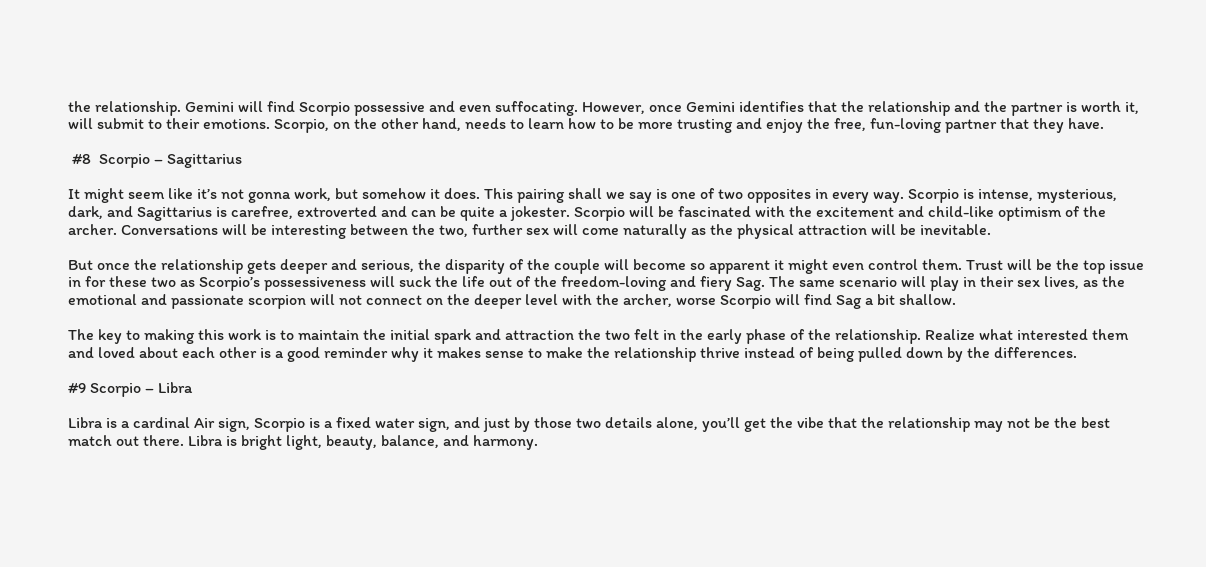the relationship. Gemini will find Scorpio possessive and even suffocating. However, once Gemini identifies that the relationship and the partner is worth it, will submit to their emotions. Scorpio, on the other hand, needs to learn how to be more trusting and enjoy the free, fun-loving partner that they have.

 #8  Scorpio – Sagittarius

It might seem like it’s not gonna work, but somehow it does. This pairing shall we say is one of two opposites in every way. Scorpio is intense, mysterious, dark, and Sagittarius is carefree, extroverted and can be quite a jokester. Scorpio will be fascinated with the excitement and child-like optimism of the archer. Conversations will be interesting between the two, further sex will come naturally as the physical attraction will be inevitable.

But once the relationship gets deeper and serious, the disparity of the couple will become so apparent it might even control them. Trust will be the top issue in for these two as Scorpio’s possessiveness will suck the life out of the freedom-loving and fiery Sag. The same scenario will play in their sex lives, as the emotional and passionate scorpion will not connect on the deeper level with the archer, worse Scorpio will find Sag a bit shallow.

The key to making this work is to maintain the initial spark and attraction the two felt in the early phase of the relationship. Realize what interested them and loved about each other is a good reminder why it makes sense to make the relationship thrive instead of being pulled down by the differences.

#9 Scorpio – Libra

Libra is a cardinal Air sign, Scorpio is a fixed water sign, and just by those two details alone, you’ll get the vibe that the relationship may not be the best match out there. Libra is bright light, beauty, balance, and harmony.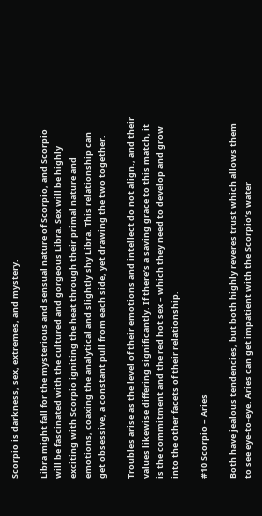Scorpio is darkness, sex, extremes, and mystery.

Libra might fall for the mysterious and sensual nature of Scorpio, and Scorpio will be fascinated with the cultured and gorgeous Libra. Sex will be highly exciting with Scorpio igniting the heat through their primal nature and emotions, coaxing the analytical and slightly shy Libra. This relationship can get obsessive, a constant pull from each side, yet drawing the two together.

Troubles arise as the level of their emotions and intellect do not align., and their values likewise differing significantly. If there’s a saving grace to this match, it is the commitment and the red hot sex – which they need to develop and grow into the other facets of their relationship.

#10 Scorpio – Aries

Both have jealous tendencies, but both highly reveres trust which allows them to see eye-to-eye. Aries can get impatient with the Scorpio’s water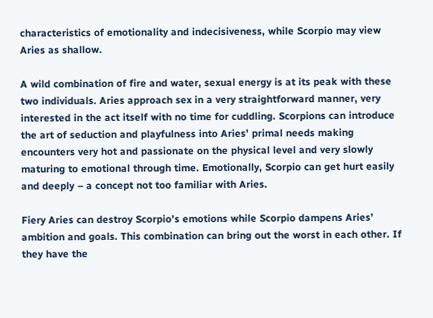characteristics of emotionality and indecisiveness, while Scorpio may view Aries as shallow.

A wild combination of fire and water, sexual energy is at its peak with these two individuals. Aries approach sex in a very straightforward manner, very interested in the act itself with no time for cuddling. Scorpions can introduce the art of seduction and playfulness into Aries’ primal needs making encounters very hot and passionate on the physical level and very slowly maturing to emotional through time. Emotionally, Scorpio can get hurt easily and deeply – a concept not too familiar with Aries.

Fiery Aries can destroy Scorpio’s emotions while Scorpio dampens Aries’ ambition and goals. This combination can bring out the worst in each other. If they have the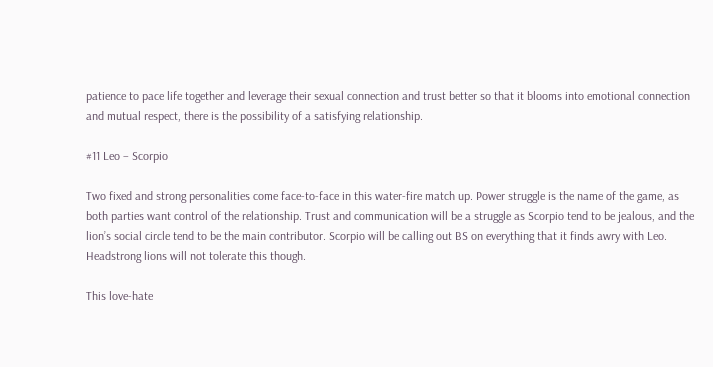patience to pace life together and leverage their sexual connection and trust better so that it blooms into emotional connection and mutual respect, there is the possibility of a satisfying relationship.

#11 Leo – Scorpio

Two fixed and strong personalities come face-to-face in this water-fire match up. Power struggle is the name of the game, as both parties want control of the relationship. Trust and communication will be a struggle as Scorpio tend to be jealous, and the lion’s social circle tend to be the main contributor. Scorpio will be calling out BS on everything that it finds awry with Leo. Headstrong lions will not tolerate this though.

This love-hate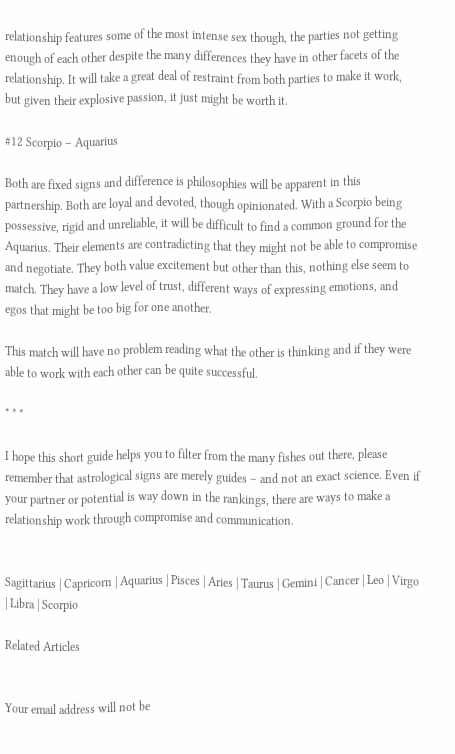relationship features some of the most intense sex though, the parties not getting enough of each other despite the many differences they have in other facets of the relationship. It will take a great deal of restraint from both parties to make it work, but given their explosive passion, it just might be worth it.

#12 Scorpio – Aquarius

Both are fixed signs and difference is philosophies will be apparent in this partnership. Both are loyal and devoted, though opinionated. With a Scorpio being possessive, rigid and unreliable, it will be difficult to find a common ground for the Aquarius. Their elements are contradicting that they might not be able to compromise and negotiate. They both value excitement but other than this, nothing else seem to match. They have a low level of trust, different ways of expressing emotions, and egos that might be too big for one another.

This match will have no problem reading what the other is thinking and if they were able to work with each other can be quite successful.

* * *

I hope this short guide helps you to filter from the many fishes out there, please remember that astrological signs are merely guides – and not an exact science. Even if your partner or potential is way down in the rankings, there are ways to make a relationship work through compromise and communication.


Sagittarius | Capricorn | Aquarius | Pisces | Aries | Taurus | Gemini | Cancer | Leo | Virgo | Libra | Scorpio

Related Articles


Your email address will not be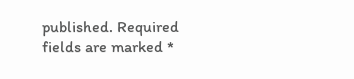published. Required fields are marked *